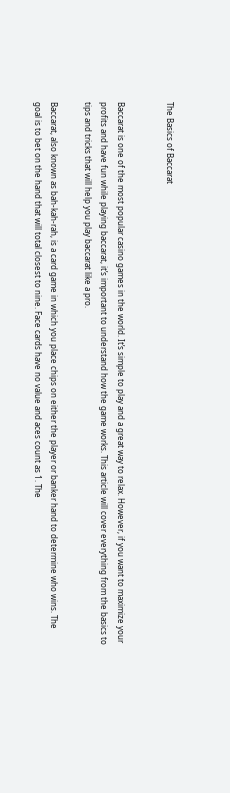The Basics of Baccarat


Baccarat is one of the most popular casino games in the world. It’s simple to play and a great way to relax. However, if you want to maximize your profits and have fun while playing baccarat, it’s important to understand how the game works. This article will cover everything from the basics to tips and tricks that will help you play baccarat like a pro.

Baccarat, also known as bah-kah-rah, is a card game in which you place chips on either the player or banker hand to determine who wins. The goal is to bet on the hand that will total closest to nine. Face cards have no value and aces count as 1. The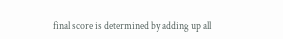final score is determined by adding up all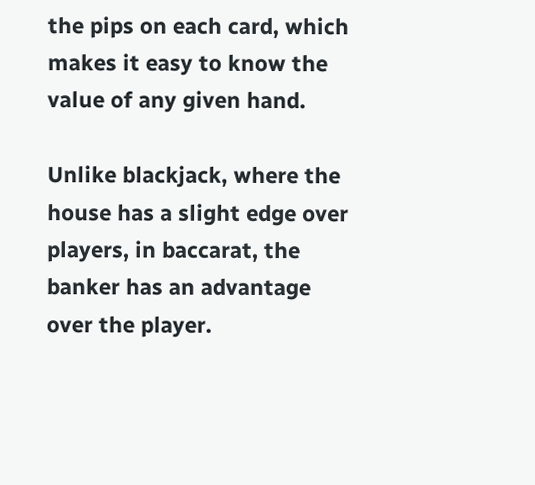the pips on each card, which makes it easy to know the value of any given hand.

Unlike blackjack, where the house has a slight edge over players, in baccarat, the banker has an advantage over the player.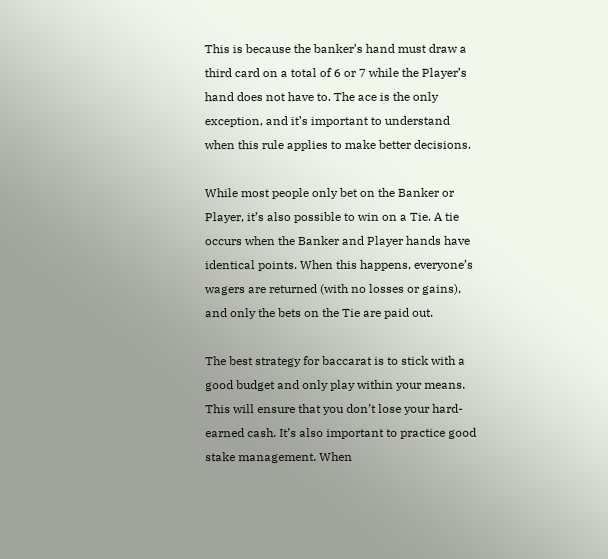This is because the banker’s hand must draw a third card on a total of 6 or 7 while the Player’s hand does not have to. The ace is the only exception, and it’s important to understand when this rule applies to make better decisions.

While most people only bet on the Banker or Player, it’s also possible to win on a Tie. A tie occurs when the Banker and Player hands have identical points. When this happens, everyone’s wagers are returned (with no losses or gains), and only the bets on the Tie are paid out.

The best strategy for baccarat is to stick with a good budget and only play within your means. This will ensure that you don’t lose your hard-earned cash. It’s also important to practice good stake management. When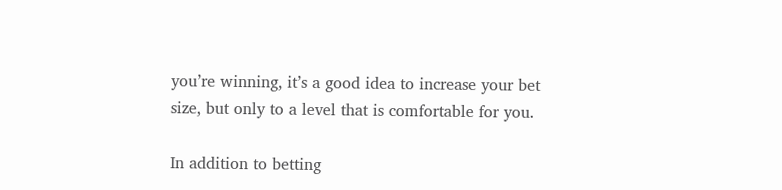you’re winning, it’s a good idea to increase your bet size, but only to a level that is comfortable for you.

In addition to betting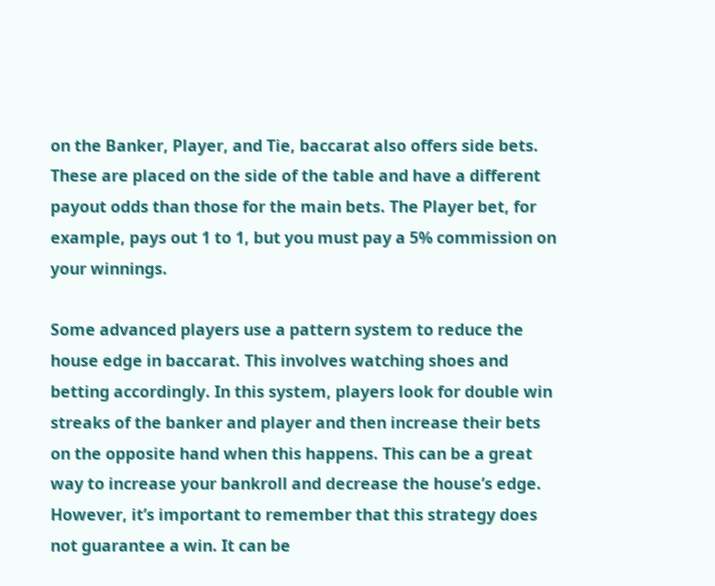on the Banker, Player, and Tie, baccarat also offers side bets. These are placed on the side of the table and have a different payout odds than those for the main bets. The Player bet, for example, pays out 1 to 1, but you must pay a 5% commission on your winnings.

Some advanced players use a pattern system to reduce the house edge in baccarat. This involves watching shoes and betting accordingly. In this system, players look for double win streaks of the banker and player and then increase their bets on the opposite hand when this happens. This can be a great way to increase your bankroll and decrease the house’s edge. However, it’s important to remember that this strategy does not guarantee a win. It can be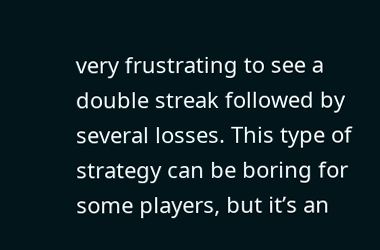very frustrating to see a double streak followed by several losses. This type of strategy can be boring for some players, but it’s an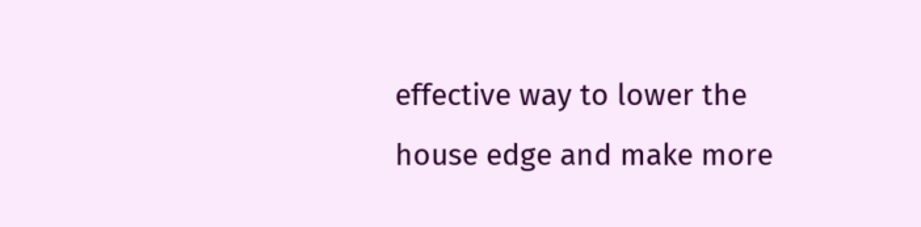effective way to lower the house edge and make more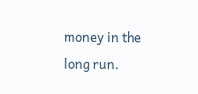money in the long run.